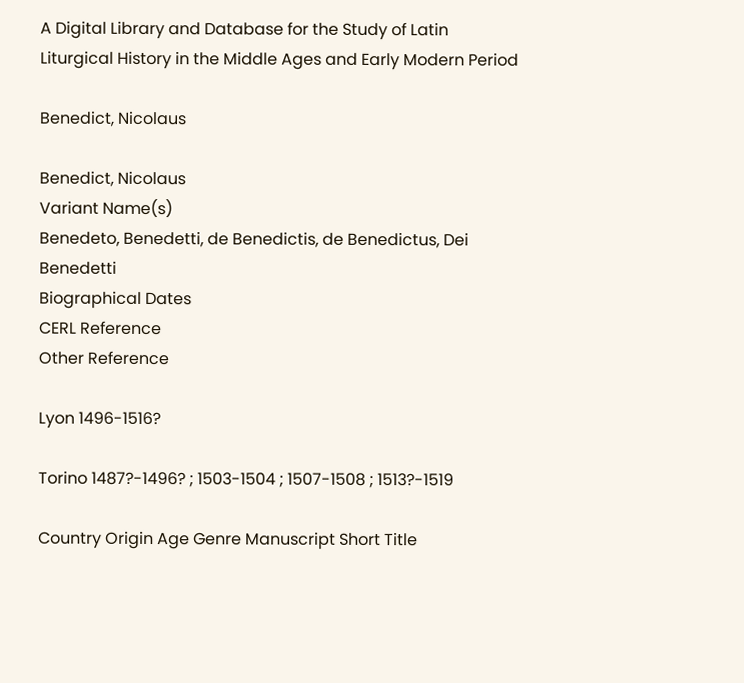A Digital Library and Database for the Study of Latin Liturgical History in the Middle Ages and Early Modern Period

Benedict, Nicolaus

Benedict, Nicolaus
Variant Name(s)
Benedeto, Benedetti, de Benedictis, de Benedictus, Dei Benedetti
Biographical Dates
CERL Reference
Other Reference

Lyon 1496-1516?

Torino 1487?-1496? ; 1503-1504 ; 1507-1508 ; 1513?-1519

Country Origin Age Genre Manuscript Short Title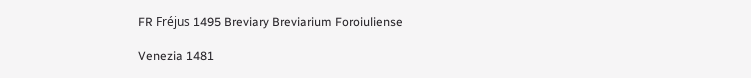FR Fréjus 1495 Breviary Breviarium Foroiuliense

Venezia 1481